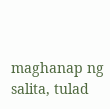maghanap ng salita, tulad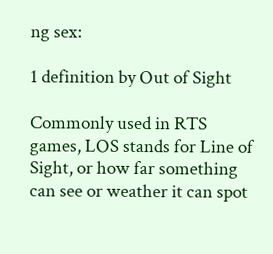ng sex:

1 definition by Out of Sight

Commonly used in RTS games, LOS stands for Line of Sight, or how far something can see or weather it can spot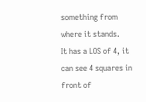something from where it stands.
It has a LOS of 4, it can see 4 squares in front of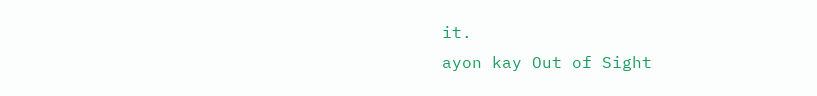it.
ayon kay Out of Sight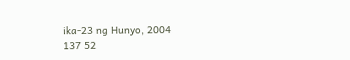ika-23 ng Hunyo, 2004
137 52